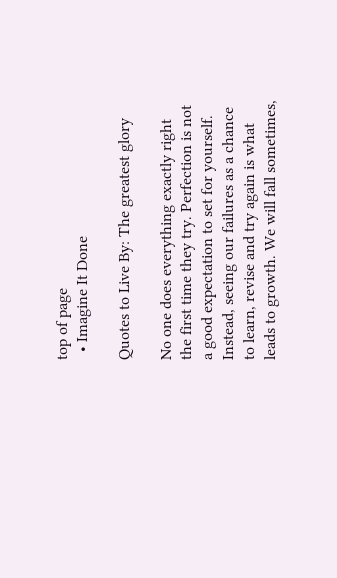top of page
  • Imagine It Done

Quotes to Live By: The greatest glory

No one does everything exactly right the first time they try. Perfection is not a good expectation to set for yourself. Instead, seeing our failures as a chance to learn, revise and try again is what leads to growth. We will fall sometimes,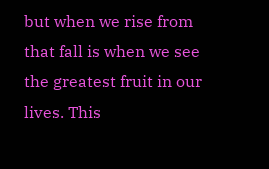but when we rise from that fall is when we see the greatest fruit in our lives. This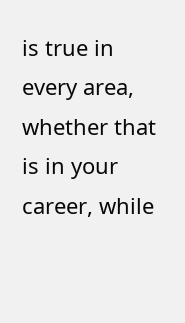is true in every area, whether that is in your career, while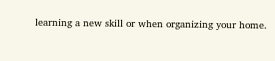learning a new skill or when organizing your home.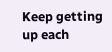Keep getting up each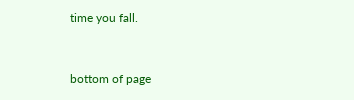time you fall.


bottom of page